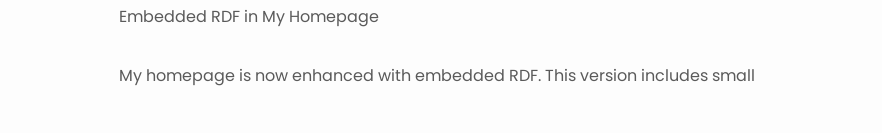Embedded RDF in My Homepage

My homepage is now enhanced with embedded RDF. This version includes small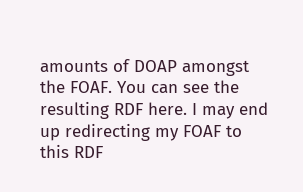amounts of DOAP amongst the FOAF. You can see the resulting RDF here. I may end up redirecting my FOAF to this RDF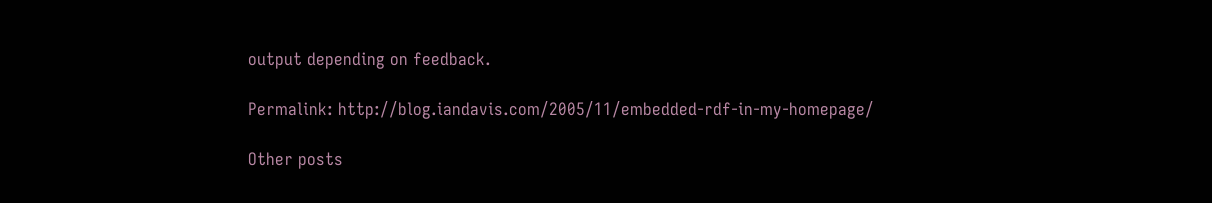output depending on feedback.

Permalink: http://blog.iandavis.com/2005/11/embedded-rdf-in-my-homepage/

Other posts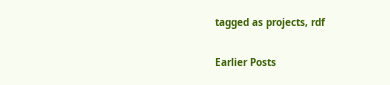tagged as projects, rdf

Earlier Posts